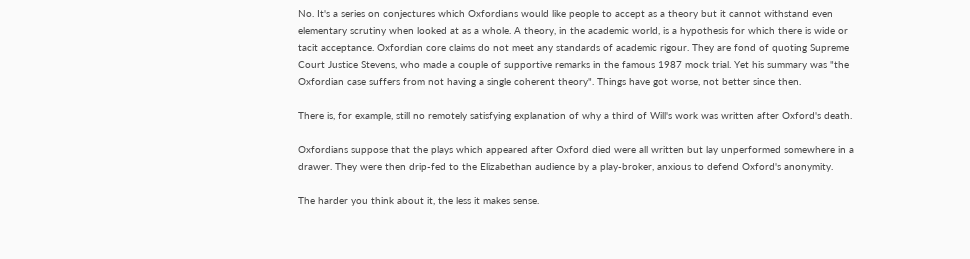No. It's a series on conjectures which Oxfordians would like people to accept as a theory but it cannot withstand even elementary scrutiny when looked at as a whole. A theory, in the academic world, is a hypothesis for which there is wide or tacit acceptance. Oxfordian core claims do not meet any standards of academic rigour. They are fond of quoting Supreme Court Justice Stevens, who made a couple of supportive remarks in the famous 1987 mock trial. Yet his summary was "the Oxfordian case suffers from not having a single coherent theory". Things have got worse, not better since then.

There is, for example, still no remotely satisfying explanation of why a third of Will's work was written after Oxford's death.

Oxfordians suppose that the plays which appeared after Oxford died were all written but lay unperformed somewhere in a drawer. They were then drip-fed to the Elizabethan audience by a play-broker, anxious to defend Oxford's anonymity.

The harder you think about it, the less it makes sense.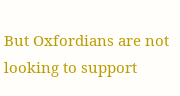But Oxfordians are not looking to support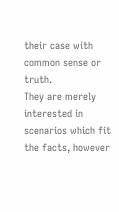their case with common sense or truth.
They are merely interested in scenarios which fit the facts, however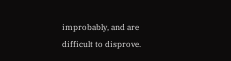improbably, and are difficult to disprove.